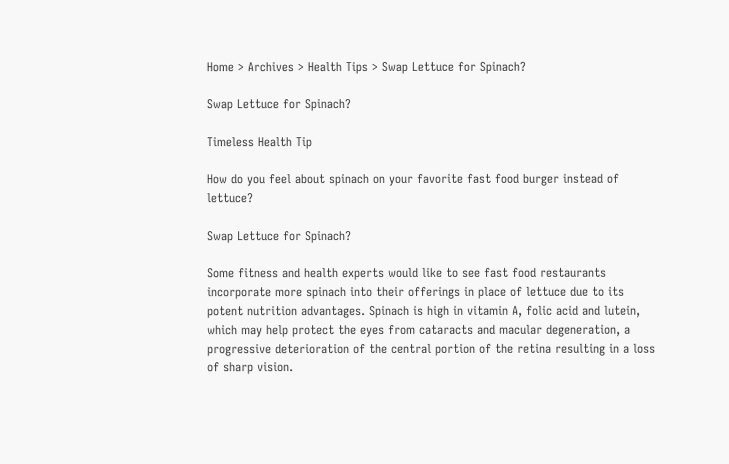Home > Archives > Health Tips > Swap Lettuce for Spinach?

Swap Lettuce for Spinach?

Timeless Health Tip

How do you feel about spinach on your favorite fast food burger instead of lettuce?

Swap Lettuce for Spinach?

Some fitness and health experts would like to see fast food restaurants incorporate more spinach into their offerings in place of lettuce due to its potent nutrition advantages. Spinach is high in vitamin A, folic acid and lutein, which may help protect the eyes from cataracts and macular degeneration, a progressive deterioration of the central portion of the retina resulting in a loss of sharp vision.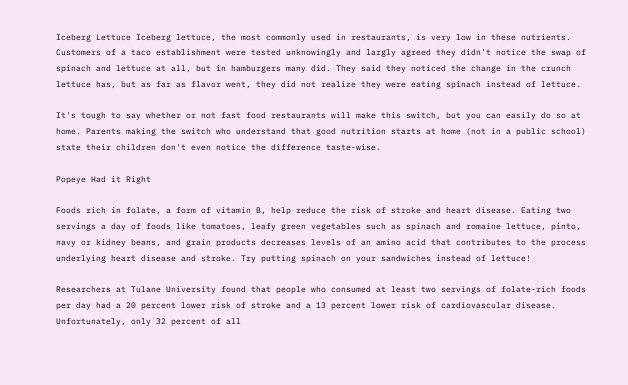Iceberg Lettuce Iceberg lettuce, the most commonly used in restaurants, is very low in these nutrients. Customers of a taco establishment were tested unknowingly and largly agreed they didn't notice the swap of spinach and lettuce at all, but in hamburgers many did. They said they noticed the change in the crunch lettuce has, but as far as flavor went, they did not realize they were eating spinach instead of lettuce.

It's tough to say whether or not fast food restaurants will make this switch, but you can easily do so at home. Parents making the switch who understand that good nutrition starts at home (not in a public school) state their children don't even notice the difference taste-wise.

Popeye Had it Right

Foods rich in folate, a form of vitamin B, help reduce the risk of stroke and heart disease. Eating two servings a day of foods like tomatoes, leafy green vegetables such as spinach and romaine lettuce, pinto, navy or kidney beans, and grain products decreases levels of an amino acid that contributes to the process underlying heart disease and stroke. Try putting spinach on your sandwiches instead of lettuce!

Researchers at Tulane University found that people who consumed at least two servings of folate-rich foods per day had a 20 percent lower risk of stroke and a 13 percent lower risk of cardiovascular disease. Unfortunately, only 32 percent of all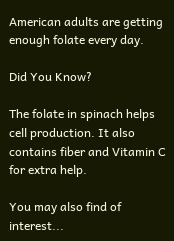American adults are getting enough folate every day.

Did You Know?

The folate in spinach helps cell production. It also contains fiber and Vitamin C for extra help.

You may also find of interest...